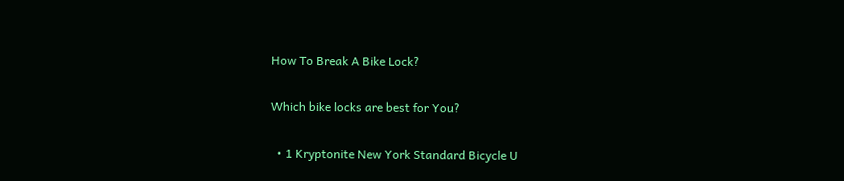How To Break A Bike Lock?

Which bike locks are best for You?

  • 1 Kryptonite New York Standard Bicycle U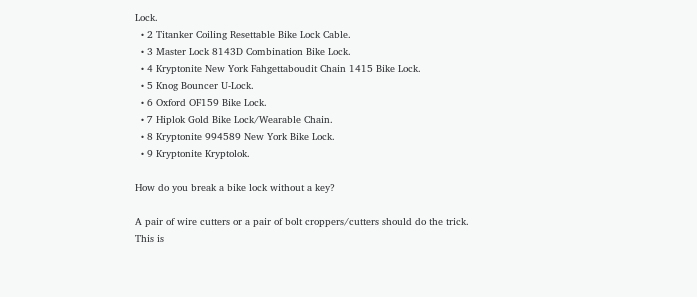Lock.
  • 2 Titanker Coiling Resettable Bike Lock Cable.
  • 3 Master Lock 8143D Combination Bike Lock.
  • 4 Kryptonite New York Fahgettaboudit Chain 1415 Bike Lock.
  • 5 Knog Bouncer U-Lock.
  • 6 Oxford OF159 Bike Lock.
  • 7 Hiplok Gold Bike Lock/Wearable Chain.
  • 8 Kryptonite 994589 New York Bike Lock.
  • 9 Kryptonite Kryptolok.

How do you break a bike lock without a key?

A pair of wire cutters or a pair of bolt croppers/cutters should do the trick. This is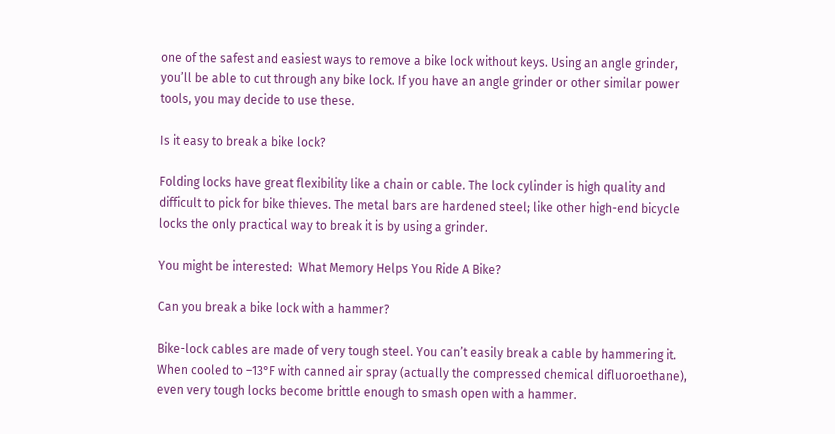one of the safest and easiest ways to remove a bike lock without keys. Using an angle grinder, you’ll be able to cut through any bike lock. If you have an angle grinder or other similar power tools, you may decide to use these.

Is it easy to break a bike lock?

Folding locks have great flexibility like a chain or cable. The lock cylinder is high quality and difficult to pick for bike thieves. The metal bars are hardened steel; like other high-end bicycle locks the only practical way to break it is by using a grinder.

You might be interested:  What Memory Helps You Ride A Bike?

Can you break a bike lock with a hammer?

Bike-lock cables are made of very tough steel. You can’t easily break a cable by hammering it. When cooled to –13°F with canned air spray (actually the compressed chemical difluoroethane), even very tough locks become brittle enough to smash open with a hammer.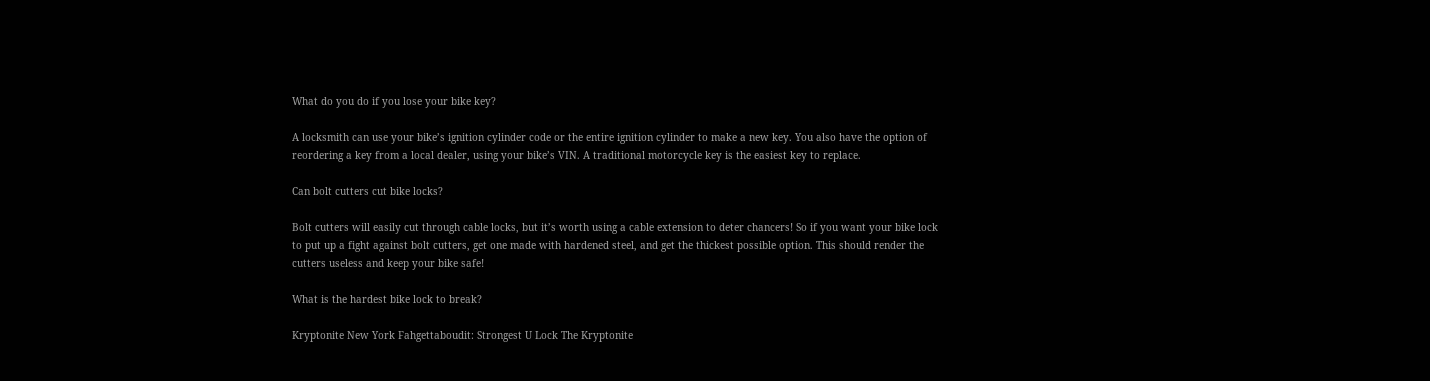What do you do if you lose your bike key?

A locksmith can use your bike’s ignition cylinder code or the entire ignition cylinder to make a new key. You also have the option of reordering a key from a local dealer, using your bike’s VIN. A traditional motorcycle key is the easiest key to replace.

Can bolt cutters cut bike locks?

Bolt cutters will easily cut through cable locks, but it’s worth using a cable extension to deter chancers! So if you want your bike lock to put up a fight against bolt cutters, get one made with hardened steel, and get the thickest possible option. This should render the cutters useless and keep your bike safe!

What is the hardest bike lock to break?

Kryptonite New York Fahgettaboudit: Strongest U Lock The Kryptonite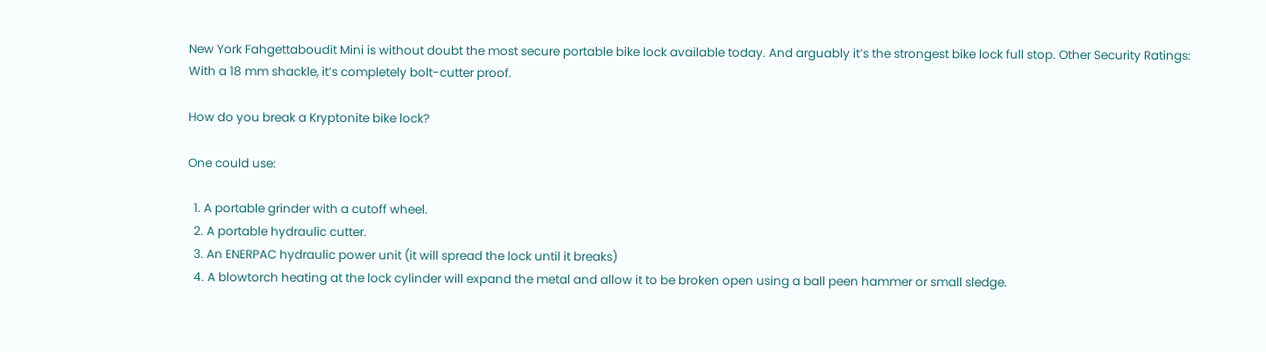New York Fahgettaboudit Mini is without doubt the most secure portable bike lock available today. And arguably it’s the strongest bike lock full stop. Other Security Ratings: With a 18 mm shackle, it’s completely bolt-cutter proof.

How do you break a Kryptonite bike lock?

One could use:

  1. A portable grinder with a cutoff wheel.
  2. A portable hydraulic cutter.
  3. An ENERPAC hydraulic power unit (it will spread the lock until it breaks)
  4. A blowtorch heating at the lock cylinder will expand the metal and allow it to be broken open using a ball peen hammer or small sledge.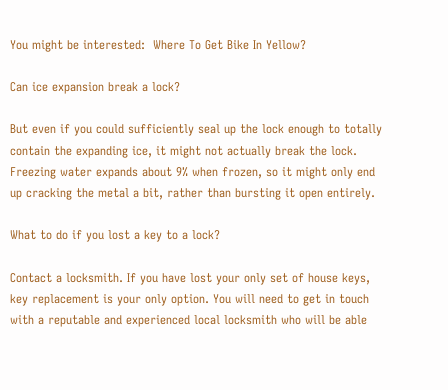You might be interested:  Where To Get Bike In Yellow?

Can ice expansion break a lock?

But even if you could sufficiently seal up the lock enough to totally contain the expanding ice, it might not actually break the lock. Freezing water expands about 9% when frozen, so it might only end up cracking the metal a bit, rather than bursting it open entirely.

What to do if you lost a key to a lock?

Contact a locksmith. If you have lost your only set of house keys, key replacement is your only option. You will need to get in touch with a reputable and experienced local locksmith who will be able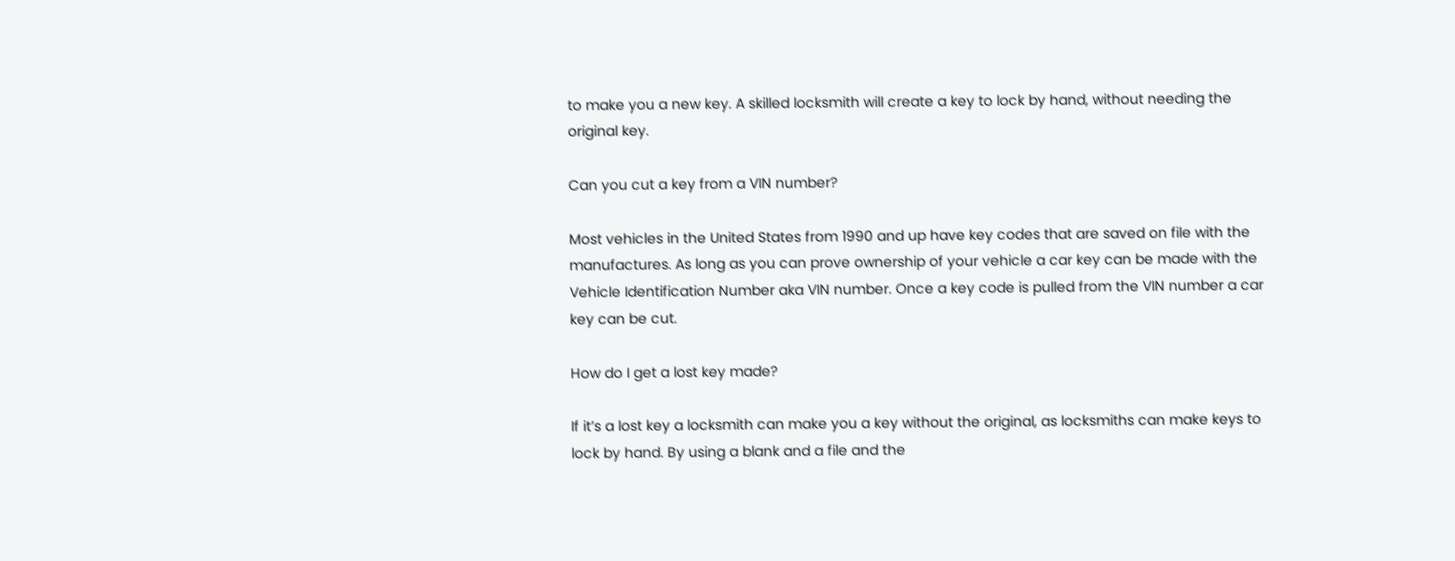to make you a new key. A skilled locksmith will create a key to lock by hand, without needing the original key.

Can you cut a key from a VIN number?

Most vehicles in the United States from 1990 and up have key codes that are saved on file with the manufactures. As long as you can prove ownership of your vehicle a car key can be made with the Vehicle Identification Number aka VIN number. Once a key code is pulled from the VIN number a car key can be cut.

How do I get a lost key made?

If it’s a lost key a locksmith can make you a key without the original, as locksmiths can make keys to lock by hand. By using a blank and a file and the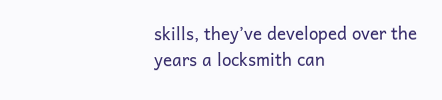skills, they’ve developed over the years a locksmith can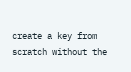create a key from scratch without the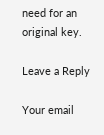need for an original key.

Leave a Reply

Your email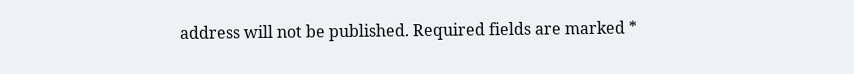address will not be published. Required fields are marked *